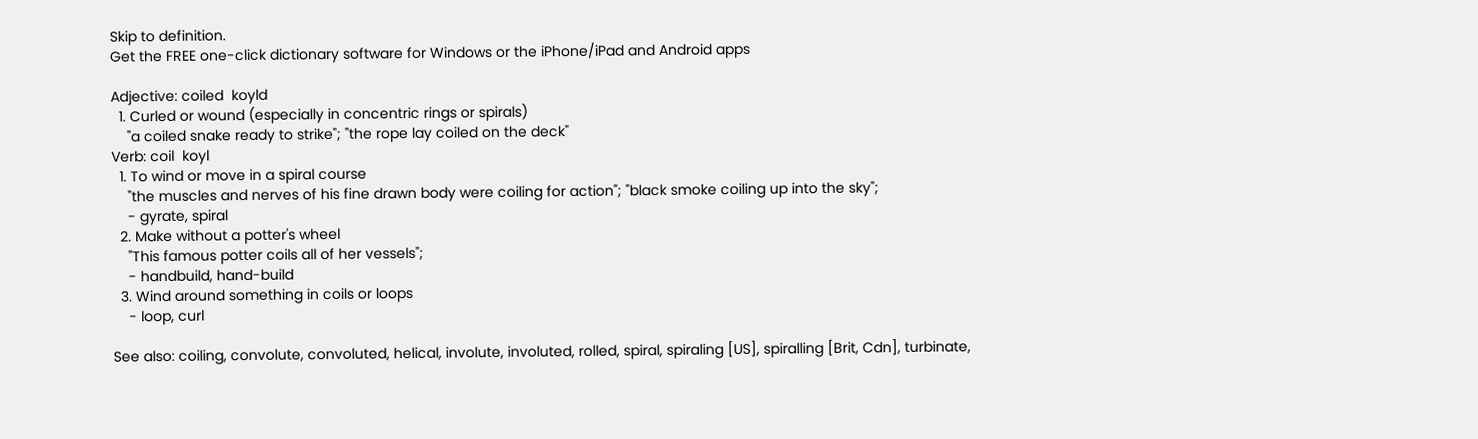Skip to definition.
Get the FREE one-click dictionary software for Windows or the iPhone/iPad and Android apps

Adjective: coiled  koyld
  1. Curled or wound (especially in concentric rings or spirals)
    "a coiled snake ready to strike"; "the rope lay coiled on the deck"
Verb: coil  koyl
  1. To wind or move in a spiral course
    "the muscles and nerves of his fine drawn body were coiling for action"; "black smoke coiling up into the sky";
    - gyrate, spiral
  2. Make without a potter's wheel
    "This famous potter coils all of her vessels";
    - handbuild, hand-build
  3. Wind around something in coils or loops
    - loop, curl

See also: coiling, convolute, convoluted, helical, involute, involuted, rolled, spiral, spiraling [US], spiralling [Brit, Cdn], turbinate,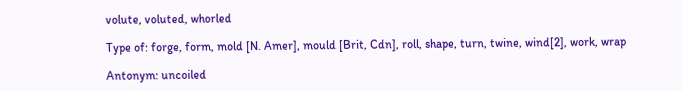volute, voluted, whorled

Type of: forge, form, mold [N. Amer], mould [Brit, Cdn], roll, shape, turn, twine, wind[2], work, wrap

Antonym: uncoiled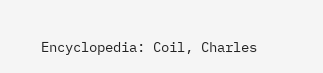Encyclopedia: Coil, Charles